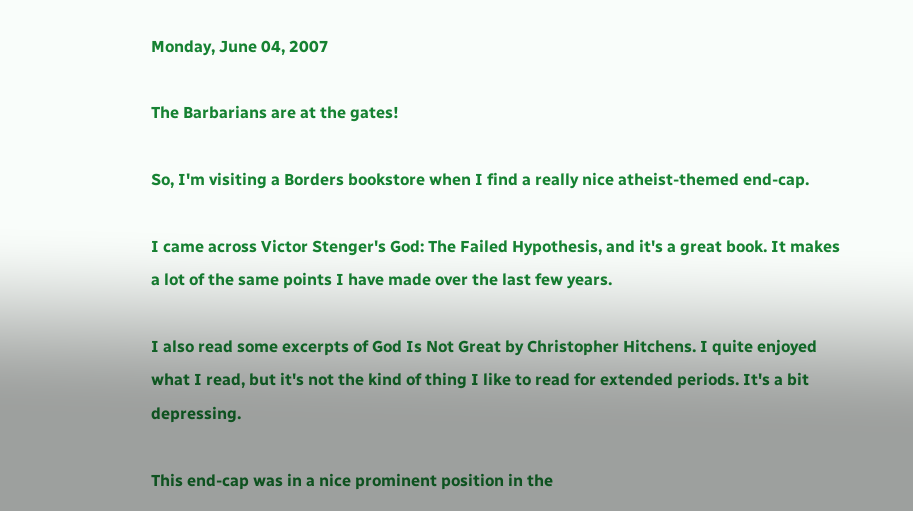Monday, June 04, 2007

The Barbarians are at the gates!

So, I'm visiting a Borders bookstore when I find a really nice atheist-themed end-cap.

I came across Victor Stenger's God: The Failed Hypothesis, and it's a great book. It makes a lot of the same points I have made over the last few years.

I also read some excerpts of God Is Not Great by Christopher Hitchens. I quite enjoyed what I read, but it's not the kind of thing I like to read for extended periods. It's a bit depressing.

This end-cap was in a nice prominent position in the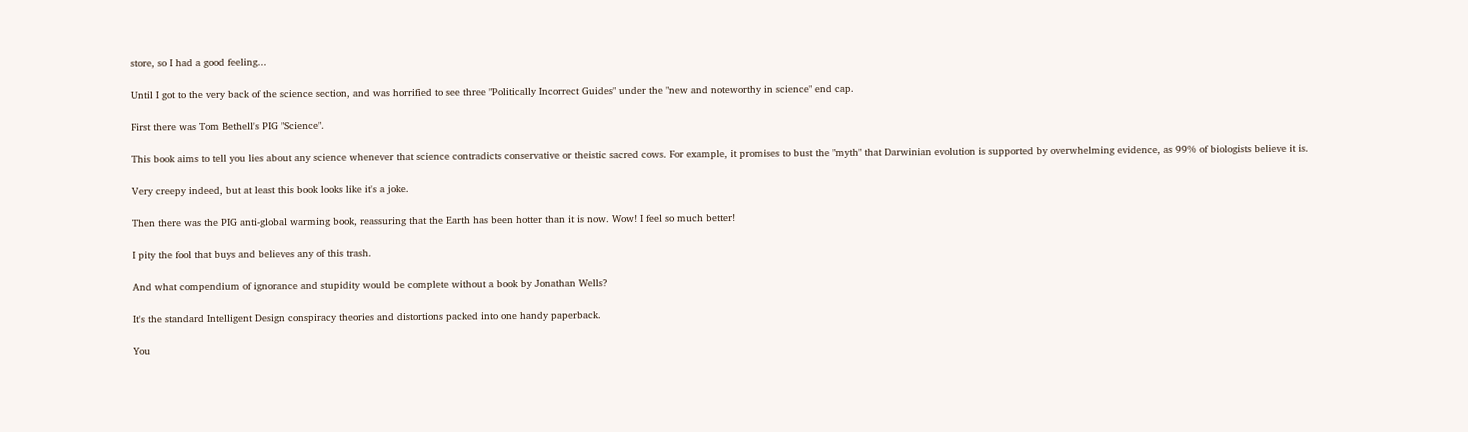store, so I had a good feeling...

Until I got to the very back of the science section, and was horrified to see three "Politically Incorrect Guides" under the "new and noteworthy in science" end cap.

First there was Tom Bethell's PIG "Science".

This book aims to tell you lies about any science whenever that science contradicts conservative or theistic sacred cows. For example, it promises to bust the "myth" that Darwinian evolution is supported by overwhelming evidence, as 99% of biologists believe it is.

Very creepy indeed, but at least this book looks like it's a joke.

Then there was the PIG anti-global warming book, reassuring that the Earth has been hotter than it is now. Wow! I feel so much better!

I pity the fool that buys and believes any of this trash.

And what compendium of ignorance and stupidity would be complete without a book by Jonathan Wells?

It's the standard Intelligent Design conspiracy theories and distortions packed into one handy paperback.

You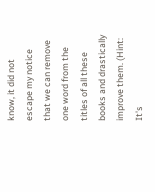know, it did not escape my notice that we can remove one word from the titles of all these books and drastically improve them. (Hint: It's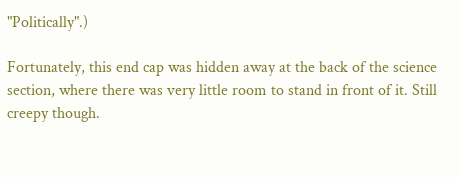"Politically".)

Fortunately, this end cap was hidden away at the back of the science section, where there was very little room to stand in front of it. Still creepy though.